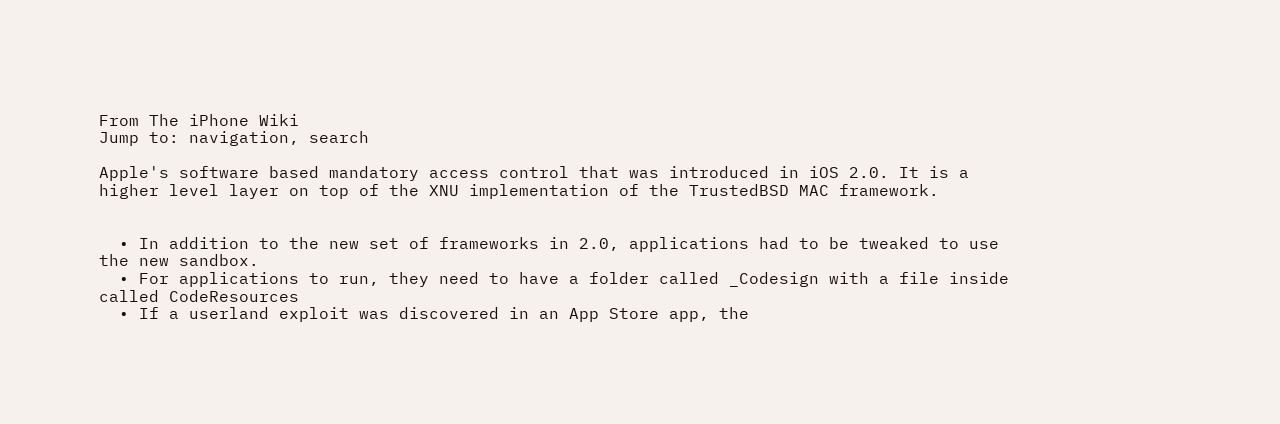From The iPhone Wiki
Jump to: navigation, search

Apple's software based mandatory access control that was introduced in iOS 2.0. It is a higher level layer on top of the XNU implementation of the TrustedBSD MAC framework.


  • In addition to the new set of frameworks in 2.0, applications had to be tweaked to use the new sandbox.
  • For applications to run, they need to have a folder called _Codesign with a file inside called CodeResources
  • If a userland exploit was discovered in an App Store app, the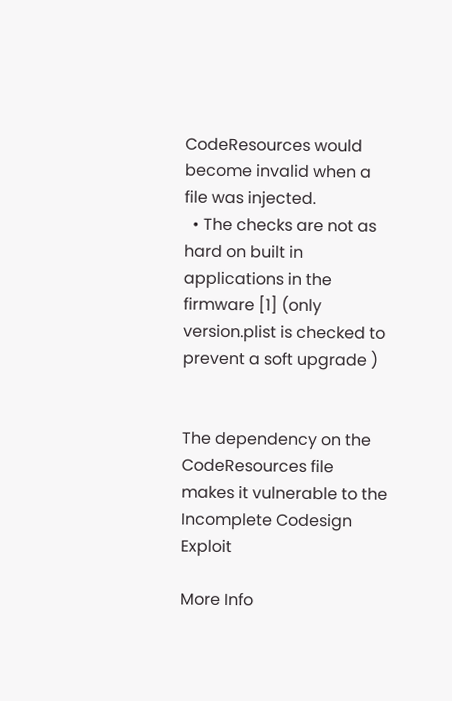CodeResources would become invalid when a file was injected.
  • The checks are not as hard on built in applications in the firmware [1] (only version.plist is checked to prevent a soft upgrade )


The dependency on the CodeResources file makes it vulnerable to the Incomplete Codesign Exploit

More Info